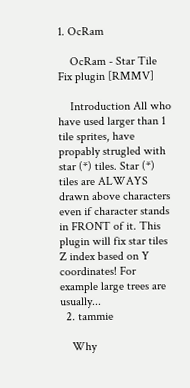1. OcRam

    OcRam - Star Tile Fix plugin [RMMV]

    Introduction All who have used larger than 1 tile sprites, have propably strugled with star (*) tiles. Star (*) tiles are ALWAYS drawn above characters even if character stands in FRONT of it. This plugin will fix star tiles Z index based on Y coordinates! For example large trees are usually...
  2. tammie

    Why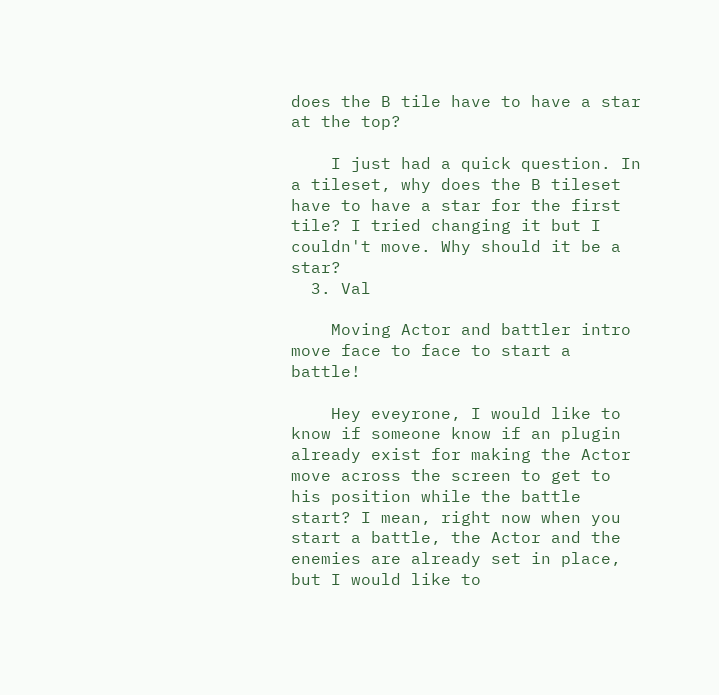does the B tile have to have a star at the top?

    I just had a quick question. In a tileset, why does the B tileset have to have a star for the first tile? I tried changing it but I couldn't move. Why should it be a star?
  3. Val

    Moving Actor and battler intro move face to face to start a battle!

    Hey eveyrone, I would like to know if someone know if an plugin already exist for making the Actor move across the screen to get to his position while the battle start? I mean, right now when you start a battle, the Actor and the enemies are already set in place, but I would like to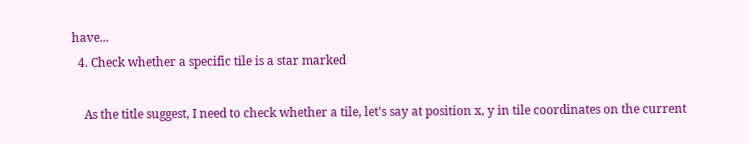have...
  4. Check whether a specific tile is a star marked

    As the title suggest, I need to check whether a tile, let's say at position x, y in tile coordinates on the current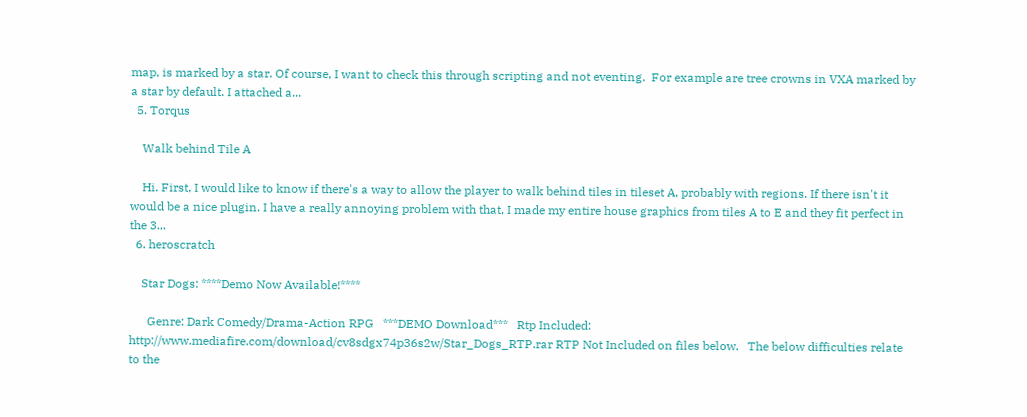map, is marked by a star. Of course, I want to check this through scripting and not eventing.  For example are tree crowns in VXA marked by a star by default. I attached a...
  5. Torqus

    Walk behind Tile A

    Hi. First, I would like to know if there's a way to allow the player to walk behind tiles in tileset A, probably with regions. If there isn't it would be a nice plugin. I have a really annoying problem with that, I made my entire house graphics from tiles A to E and they fit perfect in the 3...
  6. heroscratch

    Star Dogs: ****Demo Now Available!****

      Genre: Dark Comedy/Drama-Action RPG   ***DEMO Download***   Rtp Included: http://www.mediafire.com/download/cv8sdgx74p36s2w/Star_Dogs_RTP.rar RTP Not Included on files below.   The below difficulties relate to the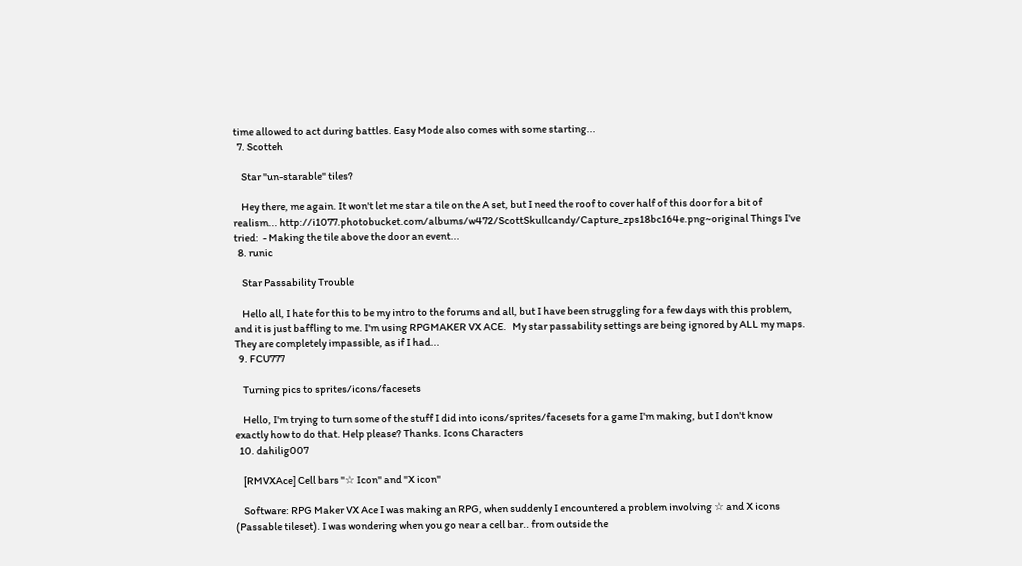time allowed to act during battles. Easy Mode also comes with some starting...
  7. Scotteh

    Star "un-starable" tiles?

    Hey there, me again. It won't let me star a tile on the A set, but I need the roof to cover half of this door for a bit of realism... http://i1077.photobucket.com/albums/w472/ScottSkullcandy/Capture_zps18bc164e.png~original Things I've tried:  - Making the tile above the door an event...
  8. runic

    Star Passability Trouble

    Hello all, I hate for this to be my intro to the forums and all, but I have been struggling for a few days with this problem, and it is just baffling to me. I'm using RPGMAKER VX ACE.   My star passability settings are being ignored by ALL my maps. They are completely impassible, as if I had...
  9. FCU777

    Turning pics to sprites/icons/facesets

    Hello, I'm trying to turn some of the stuff I did into icons/sprites/facesets for a game I'm making, but I don't know exactly how to do that. Help please? Thanks. Icons Characters
  10. dahilig007

    [RMVXAce] Cell bars "☆ Icon" and "X icon"

    Software: RPG Maker VX Ace I was making an RPG, when suddenly I encountered a problem involving ☆ and X icons (Passable tileset). I was wondering when you go near a cell bar.. from outside the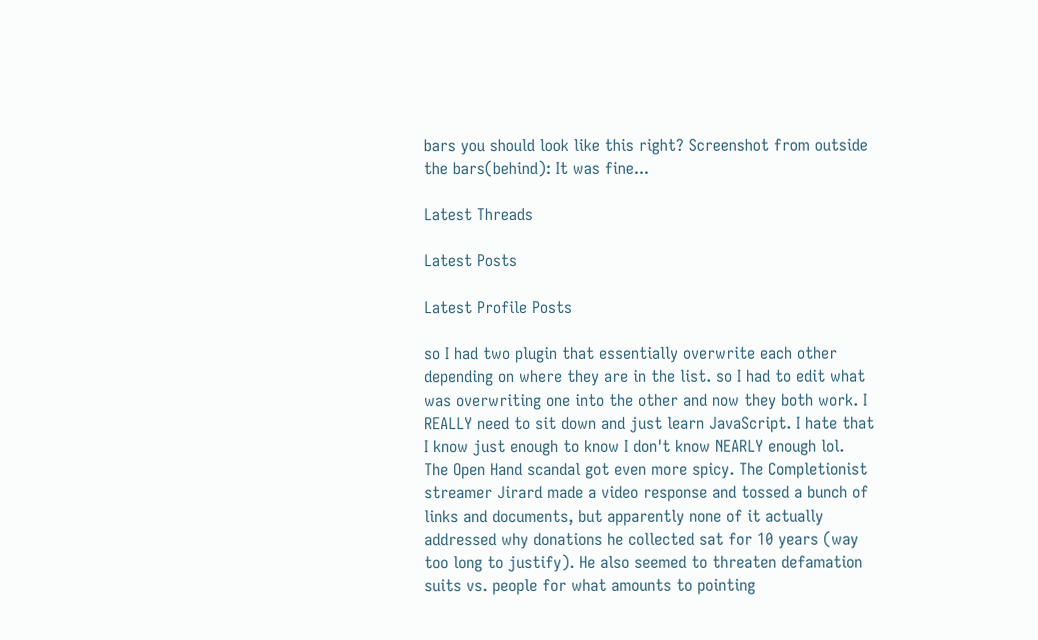bars you should look like this right? Screenshot from outside the bars(behind): It was fine...

Latest Threads

Latest Posts

Latest Profile Posts

so I had two plugin that essentially overwrite each other depending on where they are in the list. so I had to edit what was overwriting one into the other and now they both work. I REALLY need to sit down and just learn JavaScript. I hate that I know just enough to know I don't know NEARLY enough lol.
The Open Hand scandal got even more spicy. The Completionist streamer Jirard made a video response and tossed a bunch of links and documents, but apparently none of it actually addressed why donations he collected sat for 10 years (way too long to justify). He also seemed to threaten defamation suits vs. people for what amounts to pointing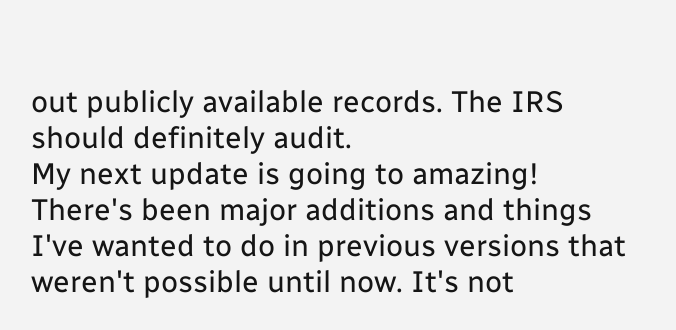out publicly available records. The IRS should definitely audit.
My next update is going to amazing! There's been major additions and things I've wanted to do in previous versions that weren't possible until now. It's not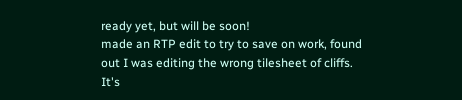ready yet, but will be soon!
made an RTP edit to try to save on work, found out I was editing the wrong tilesheet of cliffs.
It's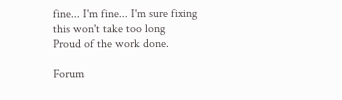fine... I'm fine... I'm sure fixing this won't take too long
Proud of the work done.

Forum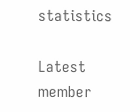statistics

Latest member